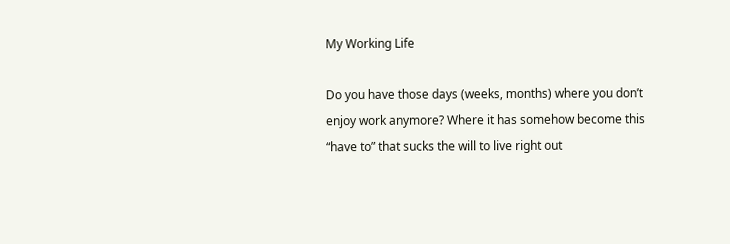My Working Life

Do you have those days (weeks, months) where you don’t enjoy work anymore? Where it has somehow become this “have to” that sucks the will to live right out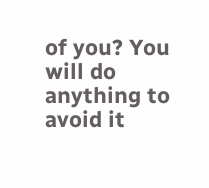of you? You will do anything to avoid it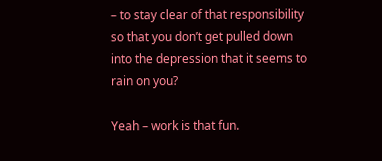– to stay clear of that responsibility so that you don’t get pulled down into the depression that it seems to rain on you?

Yeah – work is that fun.